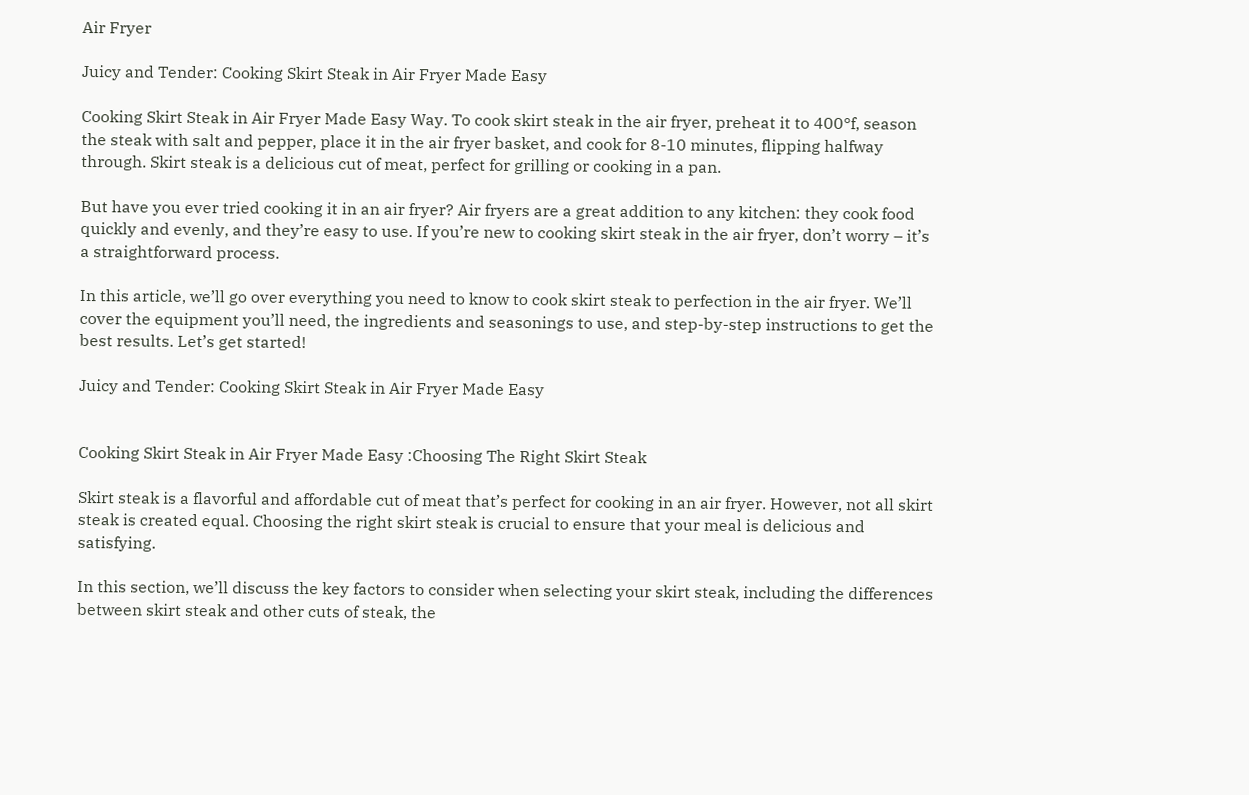Air Fryer

Juicy and Tender: Cooking Skirt Steak in Air Fryer Made Easy

Cooking Skirt Steak in Air Fryer Made Easy Way. To cook skirt steak in the air fryer, preheat it to 400°f, season the steak with salt and pepper, place it in the air fryer basket, and cook for 8-10 minutes, flipping halfway through. Skirt steak is a delicious cut of meat, perfect for grilling or cooking in a pan.

But have you ever tried cooking it in an air fryer? Air fryers are a great addition to any kitchen: they cook food quickly and evenly, and they’re easy to use. If you’re new to cooking skirt steak in the air fryer, don’t worry – it’s a straightforward process.

In this article, we’ll go over everything you need to know to cook skirt steak to perfection in the air fryer. We’ll cover the equipment you’ll need, the ingredients and seasonings to use, and step-by-step instructions to get the best results. Let’s get started!

Juicy and Tender: Cooking Skirt Steak in Air Fryer Made Easy


Cooking Skirt Steak in Air Fryer Made Easy :Choosing The Right Skirt Steak

Skirt steak is a flavorful and affordable cut of meat that’s perfect for cooking in an air fryer. However, not all skirt steak is created equal. Choosing the right skirt steak is crucial to ensure that your meal is delicious and satisfying.

In this section, we’ll discuss the key factors to consider when selecting your skirt steak, including the differences between skirt steak and other cuts of steak, the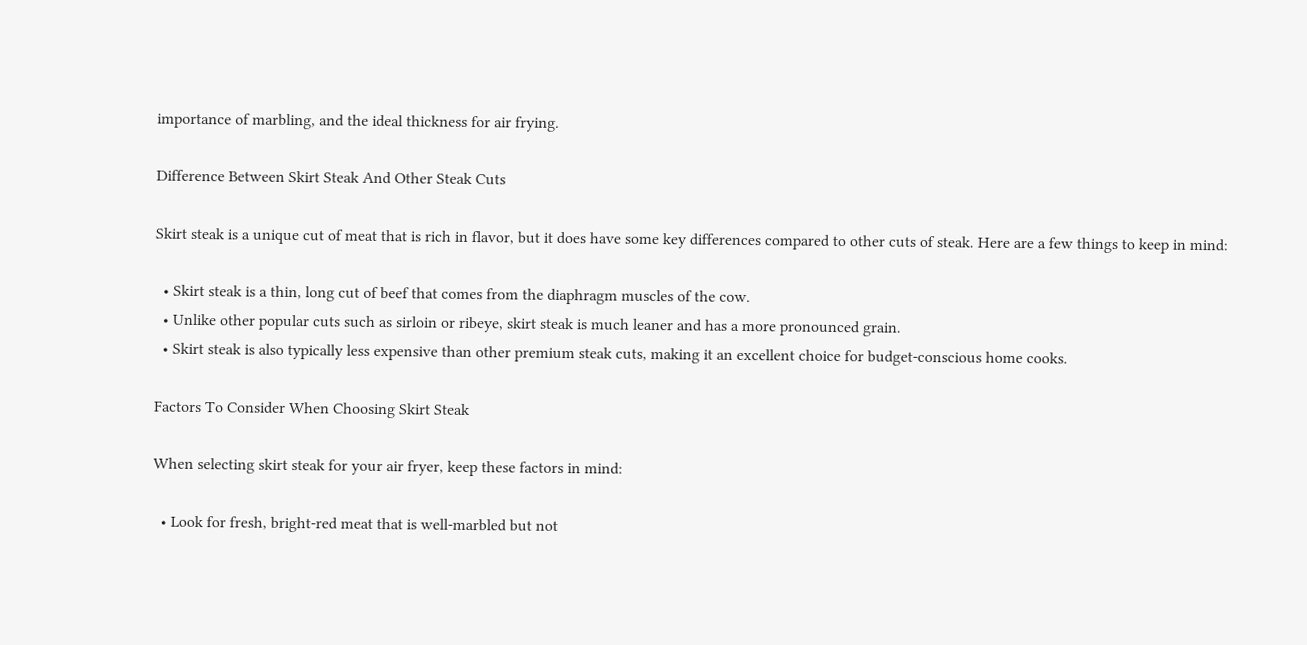importance of marbling, and the ideal thickness for air frying.

Difference Between Skirt Steak And Other Steak Cuts

Skirt steak is a unique cut of meat that is rich in flavor, but it does have some key differences compared to other cuts of steak. Here are a few things to keep in mind:

  • Skirt steak is a thin, long cut of beef that comes from the diaphragm muscles of the cow.
  • Unlike other popular cuts such as sirloin or ribeye, skirt steak is much leaner and has a more pronounced grain.
  • Skirt steak is also typically less expensive than other premium steak cuts, making it an excellent choice for budget-conscious home cooks.

Factors To Consider When Choosing Skirt Steak

When selecting skirt steak for your air fryer, keep these factors in mind:

  • Look for fresh, bright-red meat that is well-marbled but not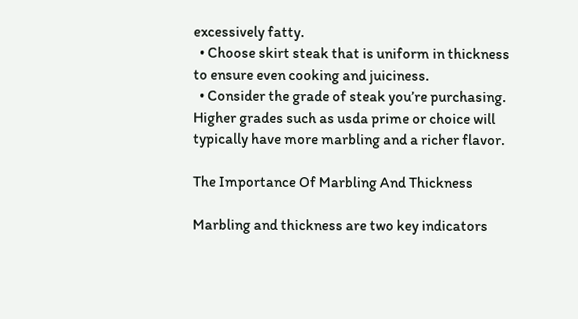excessively fatty.
  • Choose skirt steak that is uniform in thickness to ensure even cooking and juiciness.
  • Consider the grade of steak you’re purchasing. Higher grades such as usda prime or choice will typically have more marbling and a richer flavor.

The Importance Of Marbling And Thickness

Marbling and thickness are two key indicators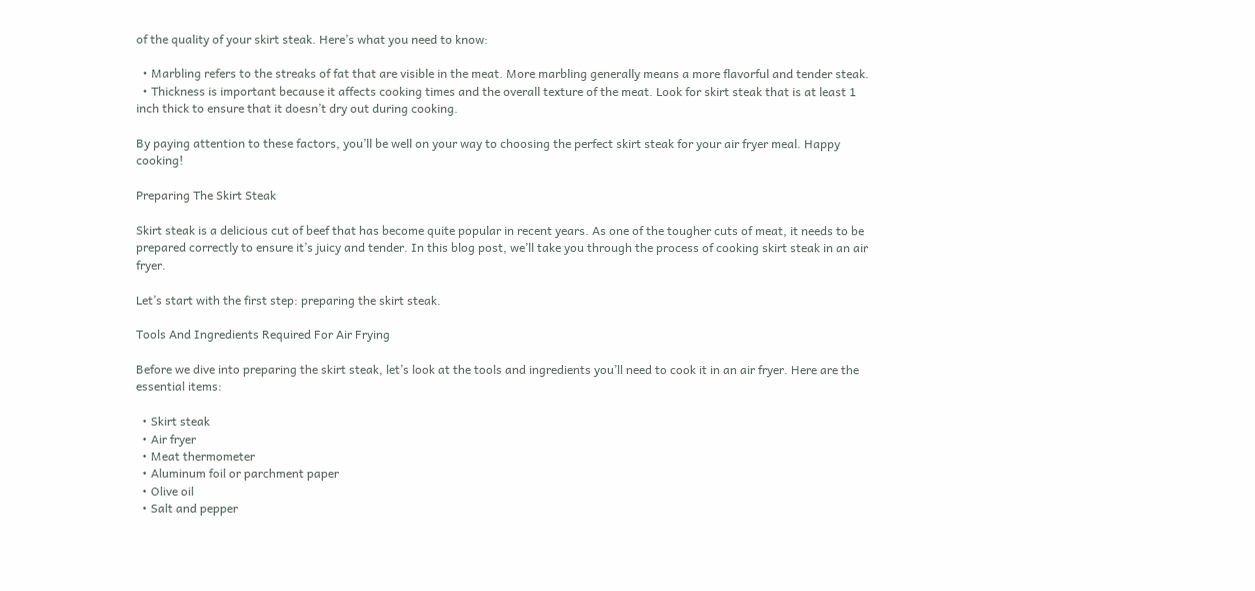of the quality of your skirt steak. Here’s what you need to know:

  • Marbling refers to the streaks of fat that are visible in the meat. More marbling generally means a more flavorful and tender steak.
  • Thickness is important because it affects cooking times and the overall texture of the meat. Look for skirt steak that is at least 1 inch thick to ensure that it doesn’t dry out during cooking.

By paying attention to these factors, you’ll be well on your way to choosing the perfect skirt steak for your air fryer meal. Happy cooking!

Preparing The Skirt Steak

Skirt steak is a delicious cut of beef that has become quite popular in recent years. As one of the tougher cuts of meat, it needs to be prepared correctly to ensure it’s juicy and tender. In this blog post, we’ll take you through the process of cooking skirt steak in an air fryer.

Let’s start with the first step: preparing the skirt steak.

Tools And Ingredients Required For Air Frying

Before we dive into preparing the skirt steak, let’s look at the tools and ingredients you’ll need to cook it in an air fryer. Here are the essential items:

  • Skirt steak
  • Air fryer
  • Meat thermometer
  • Aluminum foil or parchment paper
  • Olive oil
  • Salt and pepper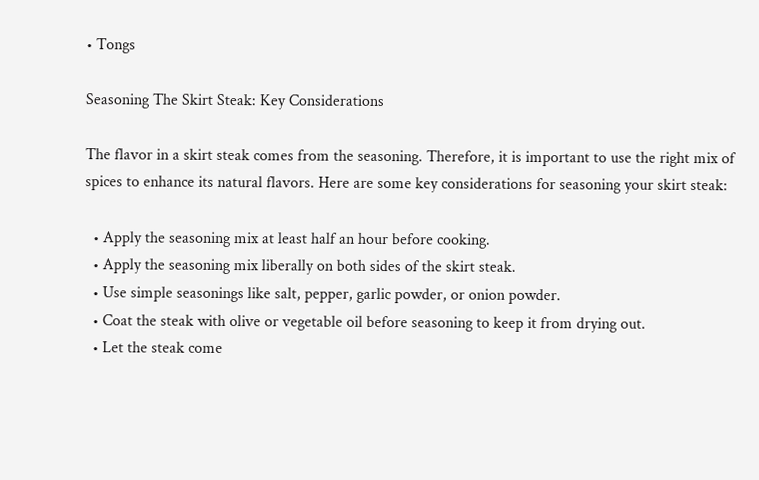• Tongs

Seasoning The Skirt Steak: Key Considerations

The flavor in a skirt steak comes from the seasoning. Therefore, it is important to use the right mix of spices to enhance its natural flavors. Here are some key considerations for seasoning your skirt steak:

  • Apply the seasoning mix at least half an hour before cooking.
  • Apply the seasoning mix liberally on both sides of the skirt steak.
  • Use simple seasonings like salt, pepper, garlic powder, or onion powder.
  • Coat the steak with olive or vegetable oil before seasoning to keep it from drying out.
  • Let the steak come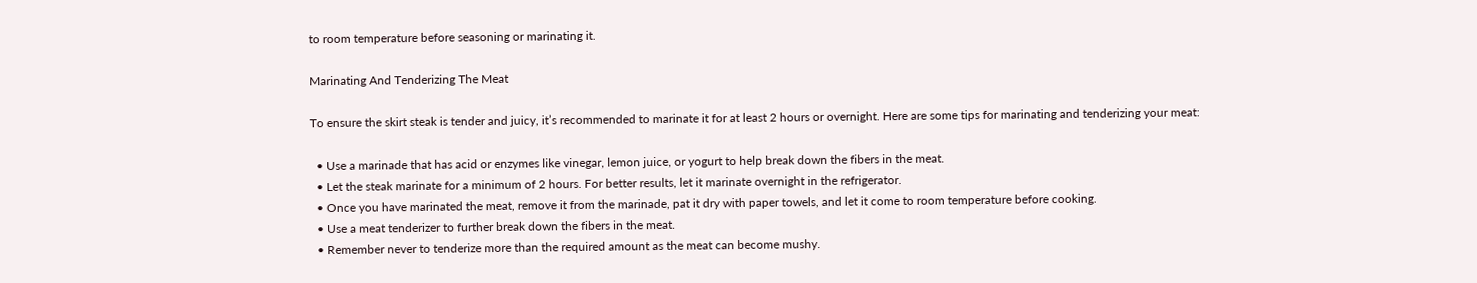to room temperature before seasoning or marinating it.

Marinating And Tenderizing The Meat

To ensure the skirt steak is tender and juicy, it’s recommended to marinate it for at least 2 hours or overnight. Here are some tips for marinating and tenderizing your meat:

  • Use a marinade that has acid or enzymes like vinegar, lemon juice, or yogurt to help break down the fibers in the meat.
  • Let the steak marinate for a minimum of 2 hours. For better results, let it marinate overnight in the refrigerator.
  • Once you have marinated the meat, remove it from the marinade, pat it dry with paper towels, and let it come to room temperature before cooking.
  • Use a meat tenderizer to further break down the fibers in the meat.
  • Remember never to tenderize more than the required amount as the meat can become mushy.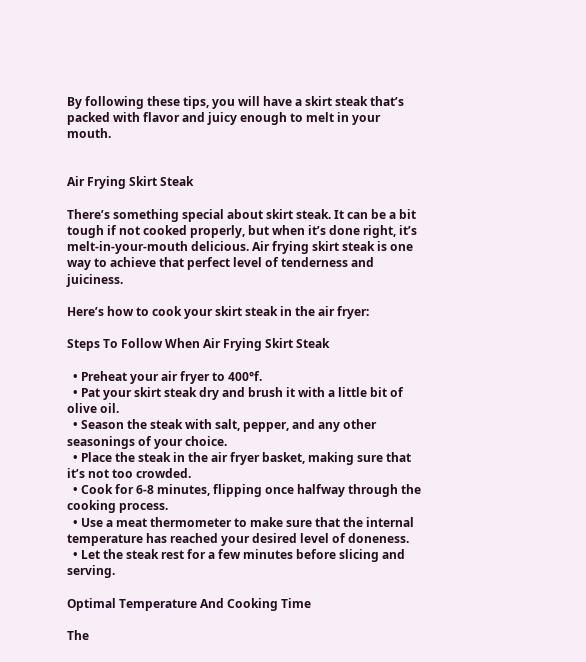By following these tips, you will have a skirt steak that’s packed with flavor and juicy enough to melt in your mouth.


Air Frying Skirt Steak

There’s something special about skirt steak. It can be a bit tough if not cooked properly, but when it’s done right, it’s melt-in-your-mouth delicious. Air frying skirt steak is one way to achieve that perfect level of tenderness and juiciness.

Here’s how to cook your skirt steak in the air fryer:

Steps To Follow When Air Frying Skirt Steak

  • Preheat your air fryer to 400°f.
  • Pat your skirt steak dry and brush it with a little bit of olive oil.
  • Season the steak with salt, pepper, and any other seasonings of your choice.
  • Place the steak in the air fryer basket, making sure that it’s not too crowded.
  • Cook for 6-8 minutes, flipping once halfway through the cooking process.
  • Use a meat thermometer to make sure that the internal temperature has reached your desired level of doneness.
  • Let the steak rest for a few minutes before slicing and serving.

Optimal Temperature And Cooking Time

The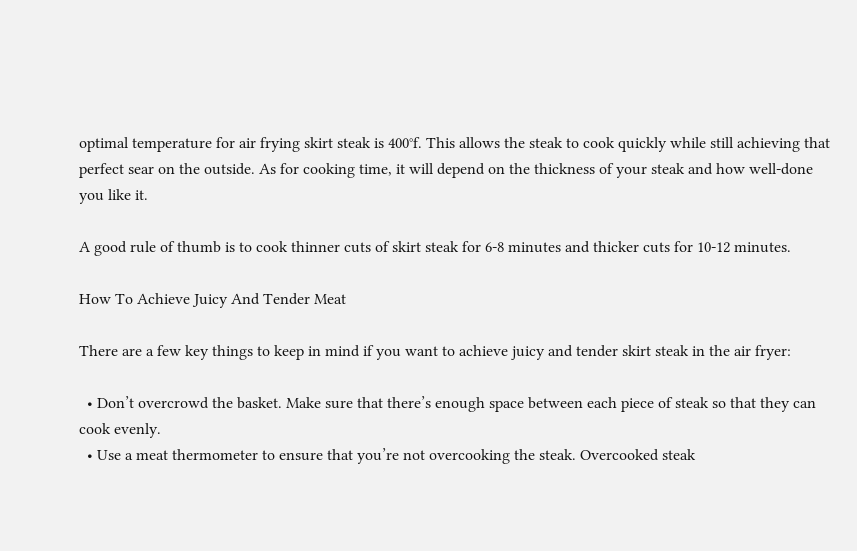optimal temperature for air frying skirt steak is 400°f. This allows the steak to cook quickly while still achieving that perfect sear on the outside. As for cooking time, it will depend on the thickness of your steak and how well-done you like it.

A good rule of thumb is to cook thinner cuts of skirt steak for 6-8 minutes and thicker cuts for 10-12 minutes.

How To Achieve Juicy And Tender Meat

There are a few key things to keep in mind if you want to achieve juicy and tender skirt steak in the air fryer:

  • Don’t overcrowd the basket. Make sure that there’s enough space between each piece of steak so that they can cook evenly.
  • Use a meat thermometer to ensure that you’re not overcooking the steak. Overcooked steak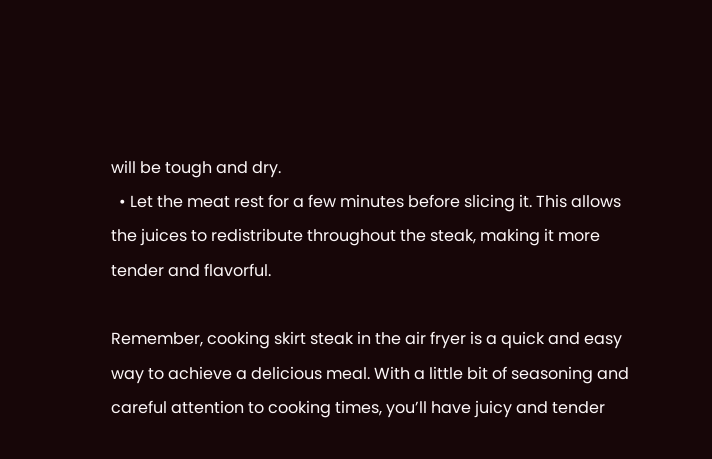will be tough and dry.
  • Let the meat rest for a few minutes before slicing it. This allows the juices to redistribute throughout the steak, making it more tender and flavorful.

Remember, cooking skirt steak in the air fryer is a quick and easy way to achieve a delicious meal. With a little bit of seasoning and careful attention to cooking times, you’ll have juicy and tender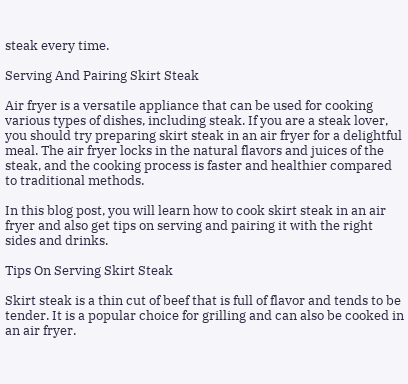steak every time.

Serving And Pairing Skirt Steak

Air fryer is a versatile appliance that can be used for cooking various types of dishes, including steak. If you are a steak lover, you should try preparing skirt steak in an air fryer for a delightful meal. The air fryer locks in the natural flavors and juices of the steak, and the cooking process is faster and healthier compared to traditional methods.

In this blog post, you will learn how to cook skirt steak in an air fryer and also get tips on serving and pairing it with the right sides and drinks.

Tips On Serving Skirt Steak

Skirt steak is a thin cut of beef that is full of flavor and tends to be tender. It is a popular choice for grilling and can also be cooked in an air fryer.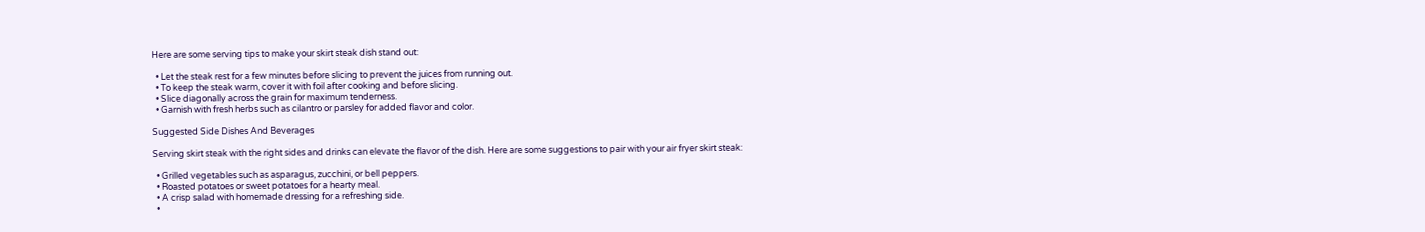Here are some serving tips to make your skirt steak dish stand out:

  • Let the steak rest for a few minutes before slicing to prevent the juices from running out.
  • To keep the steak warm, cover it with foil after cooking and before slicing.
  • Slice diagonally across the grain for maximum tenderness.
  • Garnish with fresh herbs such as cilantro or parsley for added flavor and color.

Suggested Side Dishes And Beverages

Serving skirt steak with the right sides and drinks can elevate the flavor of the dish. Here are some suggestions to pair with your air fryer skirt steak:

  • Grilled vegetables such as asparagus, zucchini, or bell peppers.
  • Roasted potatoes or sweet potatoes for a hearty meal.
  • A crisp salad with homemade dressing for a refreshing side.
  •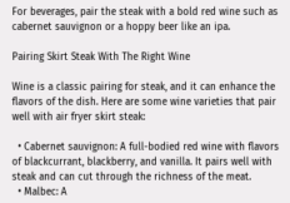For beverages, pair the steak with a bold red wine such as cabernet sauvignon or a hoppy beer like an ipa.

Pairing Skirt Steak With The Right Wine

Wine is a classic pairing for steak, and it can enhance the flavors of the dish. Here are some wine varieties that pair well with air fryer skirt steak:

  • Cabernet sauvignon: A full-bodied red wine with flavors of blackcurrant, blackberry, and vanilla. It pairs well with steak and can cut through the richness of the meat.
  • Malbec: A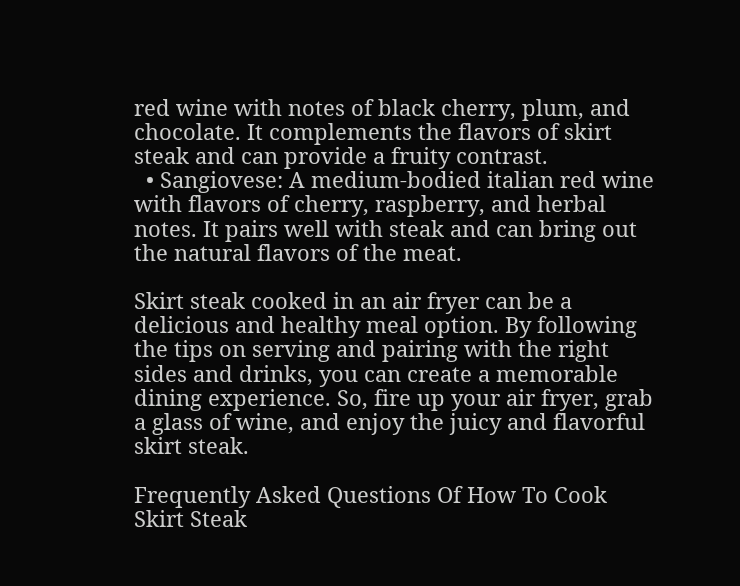red wine with notes of black cherry, plum, and chocolate. It complements the flavors of skirt steak and can provide a fruity contrast.
  • Sangiovese: A medium-bodied italian red wine with flavors of cherry, raspberry, and herbal notes. It pairs well with steak and can bring out the natural flavors of the meat.

Skirt steak cooked in an air fryer can be a delicious and healthy meal option. By following the tips on serving and pairing with the right sides and drinks, you can create a memorable dining experience. So, fire up your air fryer, grab a glass of wine, and enjoy the juicy and flavorful skirt steak.

Frequently Asked Questions Of How To Cook Skirt Steak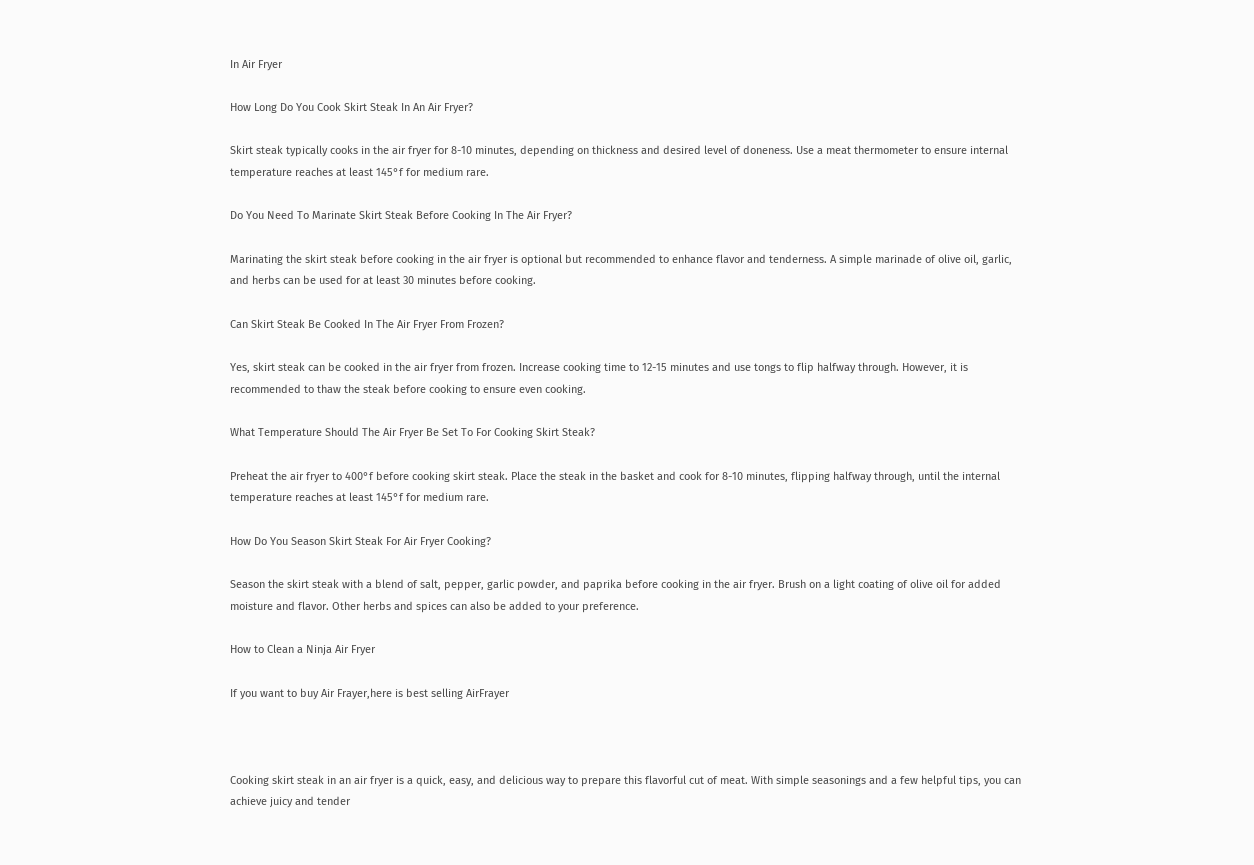In Air Fryer

How Long Do You Cook Skirt Steak In An Air Fryer?

Skirt steak typically cooks in the air fryer for 8-10 minutes, depending on thickness and desired level of doneness. Use a meat thermometer to ensure internal temperature reaches at least 145°f for medium rare.

Do You Need To Marinate Skirt Steak Before Cooking In The Air Fryer?

Marinating the skirt steak before cooking in the air fryer is optional but recommended to enhance flavor and tenderness. A simple marinade of olive oil, garlic, and herbs can be used for at least 30 minutes before cooking.

Can Skirt Steak Be Cooked In The Air Fryer From Frozen?

Yes, skirt steak can be cooked in the air fryer from frozen. Increase cooking time to 12-15 minutes and use tongs to flip halfway through. However, it is recommended to thaw the steak before cooking to ensure even cooking.

What Temperature Should The Air Fryer Be Set To For Cooking Skirt Steak?

Preheat the air fryer to 400°f before cooking skirt steak. Place the steak in the basket and cook for 8-10 minutes, flipping halfway through, until the internal temperature reaches at least 145°f for medium rare.

How Do You Season Skirt Steak For Air Fryer Cooking?

Season the skirt steak with a blend of salt, pepper, garlic powder, and paprika before cooking in the air fryer. Brush on a light coating of olive oil for added moisture and flavor. Other herbs and spices can also be added to your preference.

How to Clean a Ninja Air Fryer

If you want to buy Air Frayer,here is best selling AirFrayer



Cooking skirt steak in an air fryer is a quick, easy, and delicious way to prepare this flavorful cut of meat. With simple seasonings and a few helpful tips, you can achieve juicy and tender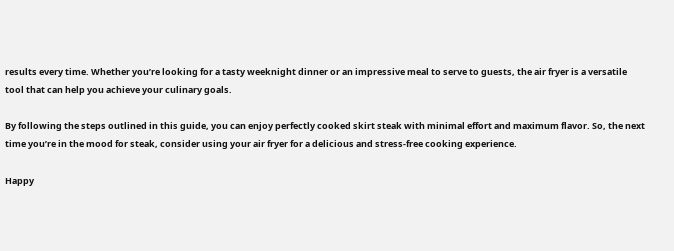results every time. Whether you’re looking for a tasty weeknight dinner or an impressive meal to serve to guests, the air fryer is a versatile tool that can help you achieve your culinary goals.

By following the steps outlined in this guide, you can enjoy perfectly cooked skirt steak with minimal effort and maximum flavor. So, the next time you’re in the mood for steak, consider using your air fryer for a delicious and stress-free cooking experience.

Happy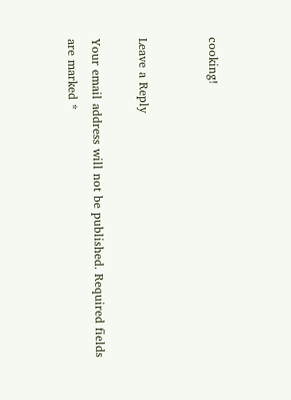cooking!


Leave a Reply

Your email address will not be published. Required fields are marked *